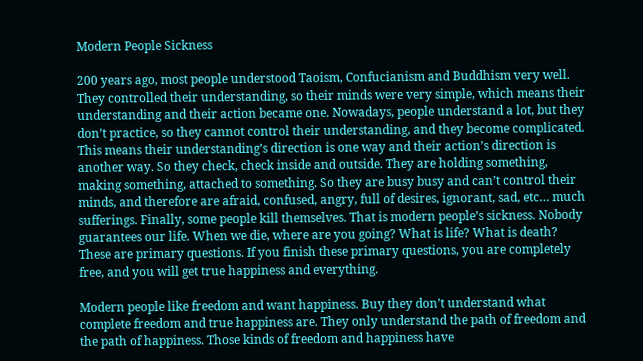Modern People Sickness

200 years ago, most people understood Taoism, Confucianism and Buddhism very well. They controlled their understanding, so their minds were very simple, which means their understanding and their action became one. Nowadays, people understand a lot, but they don’t practice, so they cannot control their understanding, and they become complicated. This means their understanding’s direction is one way and their action’s direction is another way. So they check, check inside and outside. They are holding something, making something, attached to something. So they are busy busy and can’t control their minds, and therefore are afraid, confused, angry, full of desires, ignorant, sad, etc… much sufferings. Finally, some people kill themselves. That is modern people’s sickness. Nobody guarantees our life. When we die, where are you going? What is life? What is death? These are primary questions. If you finish these primary questions, you are completely free, and you will get true happiness and everything.

Modern people like freedom and want happiness. Buy they don’t understand what complete freedom and true happiness are. They only understand the path of freedom and the path of happiness. Those kinds of freedom and happiness have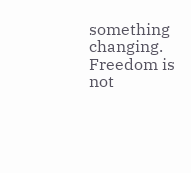something changing. Freedom is not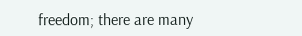freedom; there are many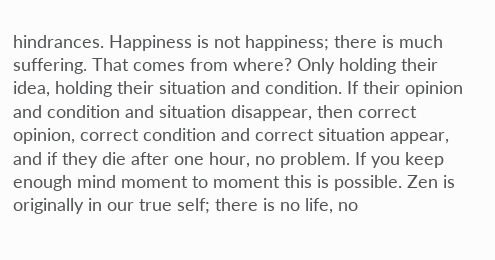hindrances. Happiness is not happiness; there is much suffering. That comes from where? Only holding their idea, holding their situation and condition. If their opinion and condition and situation disappear, then correct opinion, correct condition and correct situation appear, and if they die after one hour, no problem. If you keep enough mind moment to moment this is possible. Zen is originally in our true self; there is no life, no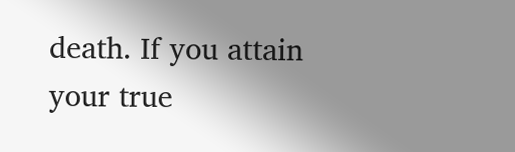death. If you attain your true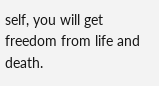self, you will get freedom from life and death.